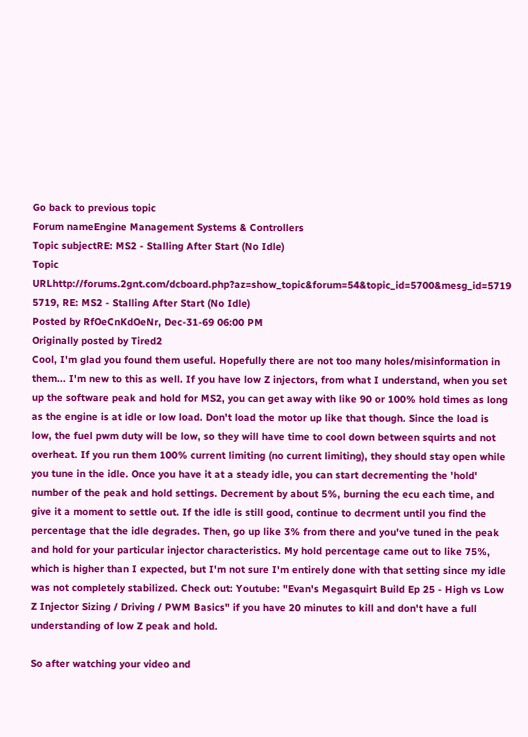Go back to previous topic
Forum nameEngine Management Systems & Controllers
Topic subjectRE: MS2 - Stalling After Start (No Idle)
Topic URLhttp://forums.2gnt.com/dcboard.php?az=show_topic&forum=54&topic_id=5700&mesg_id=5719
5719, RE: MS2 - Stalling After Start (No Idle)
Posted by RfOeCnKdOeNr, Dec-31-69 06:00 PM
Originally posted by Tired2
Cool, I'm glad you found them useful. Hopefully there are not too many holes/misinformation in them... I'm new to this as well. If you have low Z injectors, from what I understand, when you set up the software peak and hold for MS2, you can get away with like 90 or 100% hold times as long as the engine is at idle or low load. Don't load the motor up like that though. Since the load is low, the fuel pwm duty will be low, so they will have time to cool down between squirts and not overheat. If you run them 100% current limiting (no current limiting), they should stay open while you tune in the idle. Once you have it at a steady idle, you can start decrementing the 'hold' number of the peak and hold settings. Decrement by about 5%, burning the ecu each time, and give it a moment to settle out. If the idle is still good, continue to decrment until you find the percentage that the idle degrades. Then, go up like 3% from there and you've tuned in the peak and hold for your particular injector characteristics. My hold percentage came out to like 75%, which is higher than I expected, but I'm not sure I'm entirely done with that setting since my idle was not completely stabilized. Check out: Youtube: "Evan's Megasquirt Build Ep 25 - High vs Low Z Injector Sizing / Driving / PWM Basics" if you have 20 minutes to kill and don't have a full understanding of low Z peak and hold.

So after watching your video and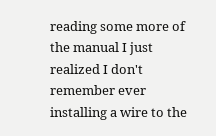reading some more of the manual I just realized I don't remember ever installing a wire to the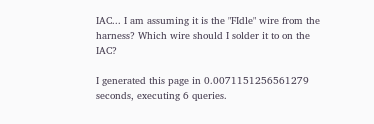IAC... I am assuming it is the "FIdle" wire from the harness? Which wire should I solder it to on the IAC?

I generated this page in 0.0071151256561279 seconds, executing 6 queries.